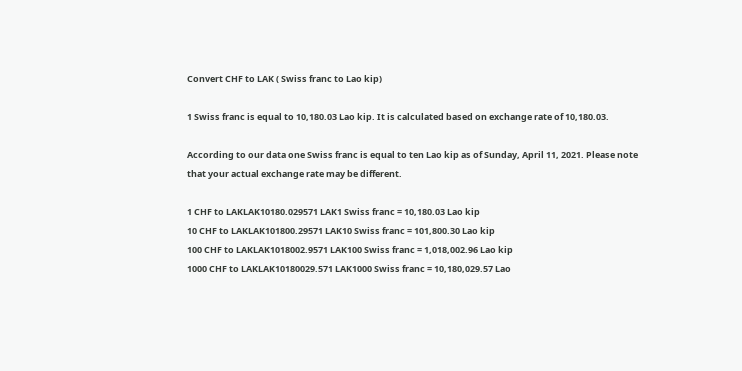Convert CHF to LAK ( Swiss franc to Lao kip)

1 Swiss franc is equal to 10,180.03 Lao kip. It is calculated based on exchange rate of 10,180.03.

According to our data one Swiss franc is equal to ten Lao kip as of Sunday, April 11, 2021. Please note that your actual exchange rate may be different.

1 CHF to LAKLAK10180.029571 LAK1 Swiss franc = 10,180.03 Lao kip
10 CHF to LAKLAK101800.29571 LAK10 Swiss franc = 101,800.30 Lao kip
100 CHF to LAKLAK1018002.9571 LAK100 Swiss franc = 1,018,002.96 Lao kip
1000 CHF to LAKLAK10180029.571 LAK1000 Swiss franc = 10,180,029.57 Lao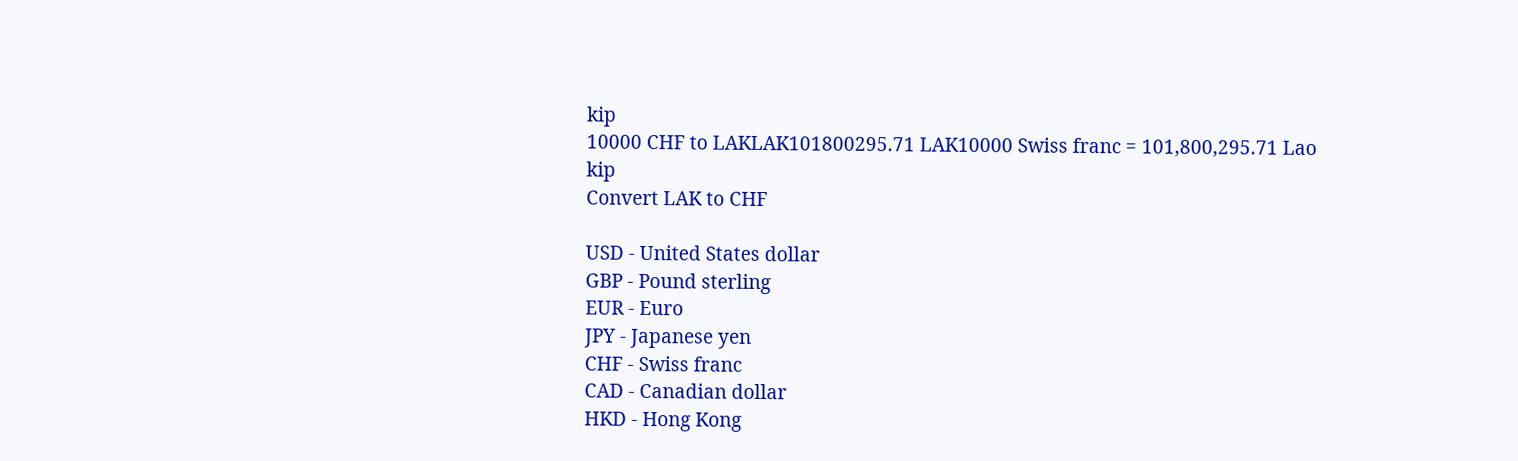kip
10000 CHF to LAKLAK101800295.71 LAK10000 Swiss franc = 101,800,295.71 Lao kip
Convert LAK to CHF

USD - United States dollar
GBP - Pound sterling
EUR - Euro
JPY - Japanese yen
CHF - Swiss franc
CAD - Canadian dollar
HKD - Hong Kong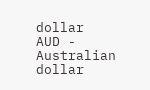dollar
AUD - Australian dollar